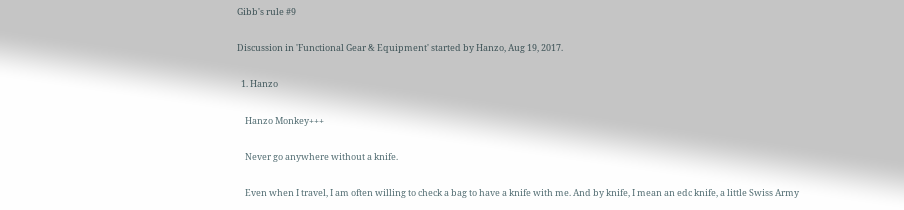Gibb's rule #9

Discussion in 'Functional Gear & Equipment' started by Hanzo, Aug 19, 2017.

  1. Hanzo

    Hanzo Monkey+++

    Never go anywhere without a knife.

    Even when I travel, I am often willing to check a bag to have a knife with me. And by knife, I mean an edc knife, a little Swiss Army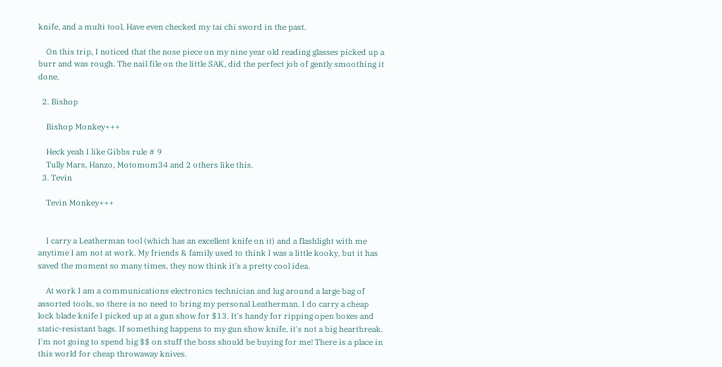knife, and a multi tool. Have even checked my tai chi sword in the past.

    On this trip, I noticed that the nose piece on my nine year old reading glasses picked up a burr and was rough. The nail file on the little SAK, did the perfect job of gently smoothing it done.

  2. Bishop

    Bishop Monkey+++

    Heck yeah I like Gibbs rule # 9
    Tully Mars, Hanzo, Motomom34 and 2 others like this.
  3. Tevin

    Tevin Monkey+++


    I carry a Leatherman tool (which has an excellent knife on it) and a flashlight with me anytime I am not at work. My friends & family used to think I was a little kooky, but it has saved the moment so many times, they now think it's a pretty cool idea.

    At work I am a communications electronics technician and lug around a large bag of assorted tools, so there is no need to bring my personal Leatherman. I do carry a cheap lock blade knife I picked up at a gun show for $13. It's handy for ripping open boxes and static-resistant bags. If something happens to my gun show knife, it's not a big heartbreak. I'm not going to spend big $$ on stuff the boss should be buying for me! There is a place in this world for cheap throwaway knives.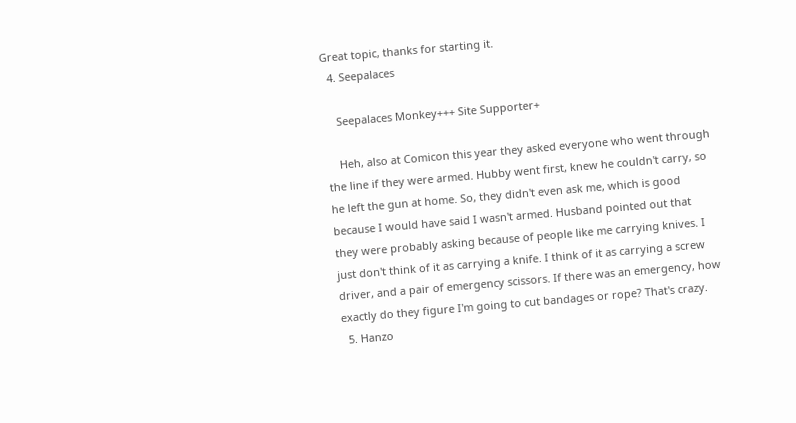Great topic, thanks for starting it.
  4. Seepalaces

    Seepalaces Monkey+++ Site Supporter+

    Heh, also at Comicon this year they asked everyone who went through the line if they were armed. Hubby went first, knew he couldn't carry, so he left the gun at home. So, they didn't even ask me, which is good because I would have said I wasn't armed. Husband pointed out that they were probably asking because of people like me carrying knives. I just don't think of it as carrying a knife. I think of it as carrying a screw driver, and a pair of emergency scissors. If there was an emergency, how exactly do they figure I'm going to cut bandages or rope? That's crazy.
  5. Hanzo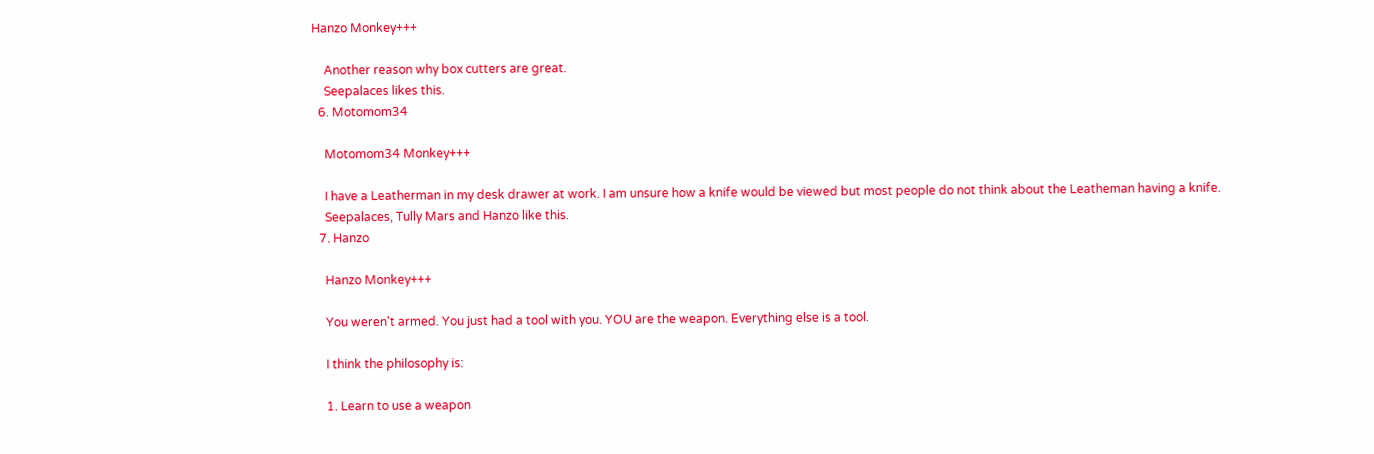Hanzo Monkey+++

    Another reason why box cutters are great.
    Seepalaces likes this.
  6. Motomom34

    Motomom34 Monkey+++

    I have a Leatherman in my desk drawer at work. I am unsure how a knife would be viewed but most people do not think about the Leatheman having a knife.
    Seepalaces, Tully Mars and Hanzo like this.
  7. Hanzo

    Hanzo Monkey+++

    You weren't armed. You just had a tool with you. YOU are the weapon. Everything else is a tool.

    I think the philosophy is:

    1. Learn to use a weapon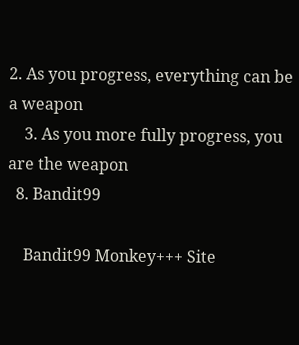2. As you progress, everything can be a weapon
    3. As you more fully progress, you are the weapon
  8. Bandit99

    Bandit99 Monkey+++ Site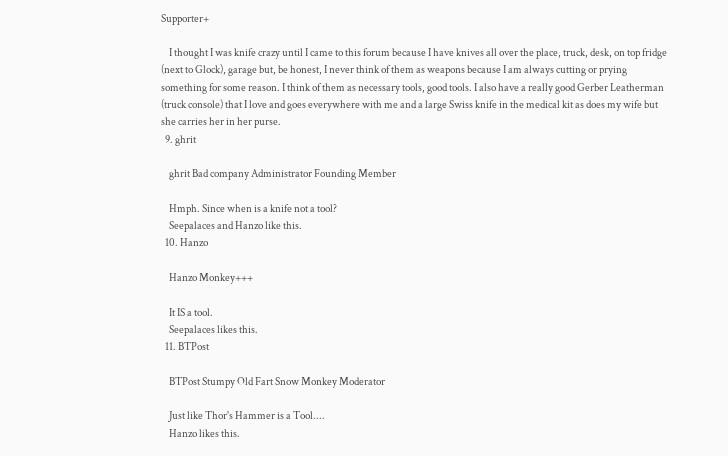Supporter+

    I thought I was knife crazy until I came to this forum because I have knives all over the place, truck, desk, on top fridge (next to Glock), garage but, be honest, I never think of them as weapons because I am always cutting or prying something for some reason. I think of them as necessary tools, good tools. I also have a really good Gerber Leatherman (truck console) that I love and goes everywhere with me and a large Swiss knife in the medical kit as does my wife but she carries her in her purse.
  9. ghrit

    ghrit Bad company Administrator Founding Member

    Hmph. Since when is a knife not a tool?
    Seepalaces and Hanzo like this.
  10. Hanzo

    Hanzo Monkey+++

    It IS a tool.
    Seepalaces likes this.
  11. BTPost

    BTPost Stumpy Old Fart Snow Monkey Moderator

    Just like Thor's Hammer is a Tool....
    Hanzo likes this.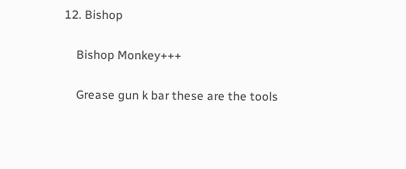12. Bishop

    Bishop Monkey+++

    Grease gun k bar these are the tools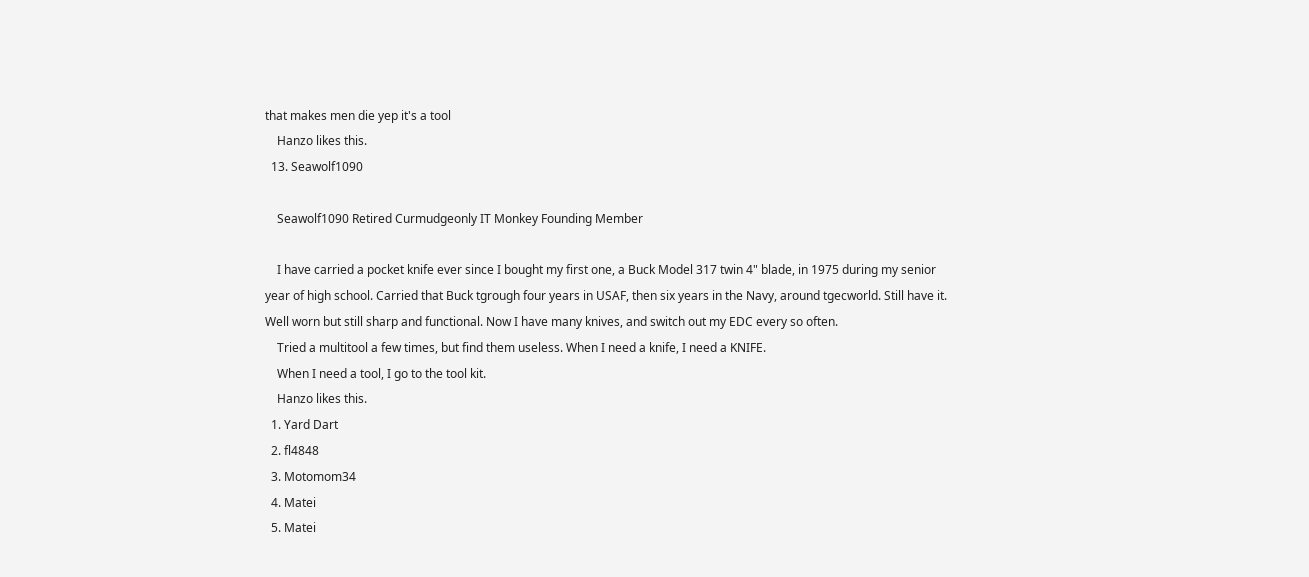that makes men die yep it's a tool
    Hanzo likes this.
  13. Seawolf1090

    Seawolf1090 Retired Curmudgeonly IT Monkey Founding Member

    I have carried a pocket knife ever since I bought my first one, a Buck Model 317 twin 4" blade, in 1975 during my senior year of high school. Carried that Buck tgrough four years in USAF, then six years in the Navy, around tgecworld. Still have it. Well worn but still sharp and functional. Now I have many knives, and switch out my EDC every so often.
    Tried a multitool a few times, but find them useless. When I need a knife, I need a KNIFE.
    When I need a tool, I go to the tool kit.
    Hanzo likes this.
  1. Yard Dart
  2. fl4848
  3. Motomom34
  4. Matei
  5. Matei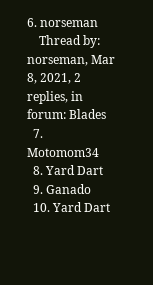6. norseman
    Thread by: norseman, Mar 8, 2021, 2 replies, in forum: Blades
  7. Motomom34
  8. Yard Dart
  9. Ganado
  10. Yard Dart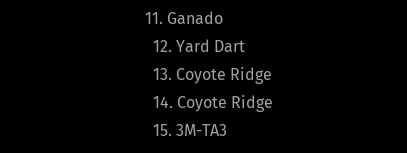11. Ganado
  12. Yard Dart
  13. Coyote Ridge
  14. Coyote Ridge
  15. 3M-TA3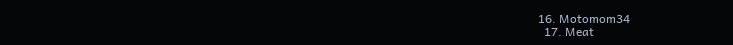16. Motomom34
  17. Meat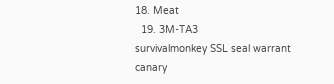18. Meat
  19. 3M-TA3
survivalmonkey SSL seal warrant canary